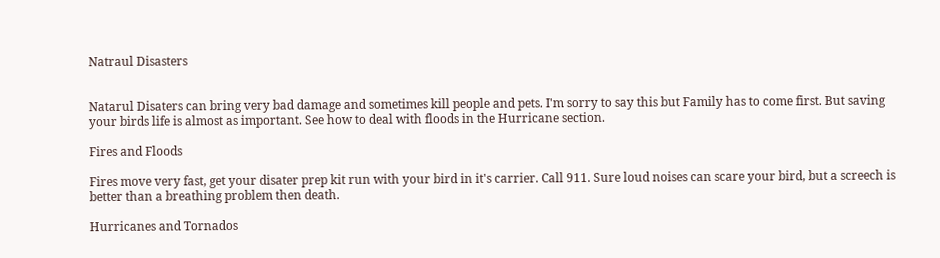Natraul Disasters


Natarul Disaters can bring very bad damage and sometimes kill people and pets. I'm sorry to say this but Family has to come first. But saving your birds life is almost as important. See how to deal with floods in the Hurricane section.

Fires and Floods

Fires move very fast, get your disater prep kit run with your bird in it's carrier. Call 911. Sure loud noises can scare your bird, but a screech is better than a breathing problem then death.

Hurricanes and Tornados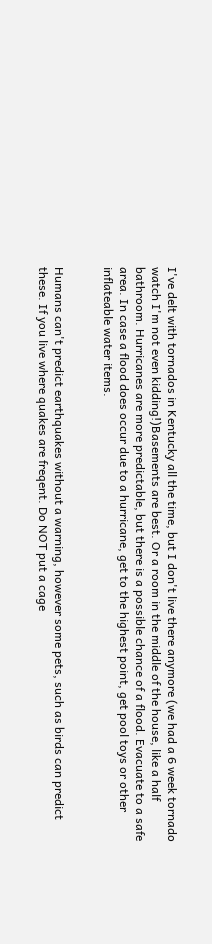I've delt with tornados in Kentucky all the time, but I don't live there anymore (we had a 6 week tornado watch I'm not even kidding!)Basements are best. Or a room in the middle of the house, like a half bathroom. Hurricanes are more predictable, but there is a possible chance of a flood. Evacuate to a safe area. In case a flood does occur due to a hurricane, get to the highest point, get pool toys or other inflateable water items.


Humans can't predict earthquakes without a warning, however some pets, such as birds can predict these. If you live where quakes are freqent. Do NOT put a cage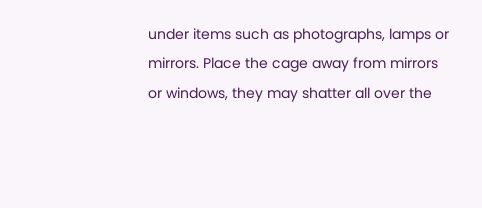under items such as photographs, lamps or mirrors. Place the cage away from mirrors or windows, they may shatter all over the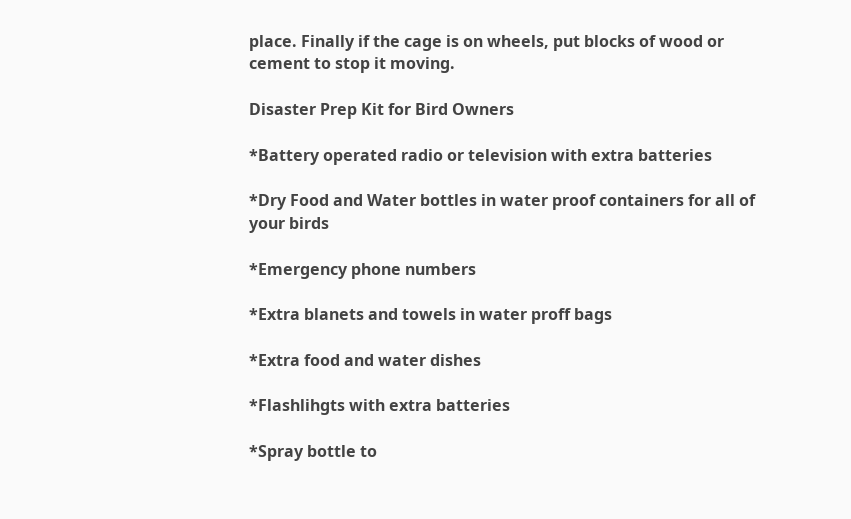place. Finally if the cage is on wheels, put blocks of wood or cement to stop it moving.

Disaster Prep Kit for Bird Owners

*Battery operated radio or television with extra batteries

*Dry Food and Water bottles in water proof containers for all of your birds

*Emergency phone numbers

*Extra blanets and towels in water proff bags

*Extra food and water dishes

*Flashlihgts with extra batteries

*Spray bottle to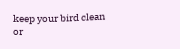keep your bird clean or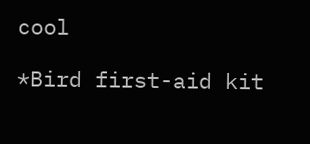cool

*Bird first-aid kit